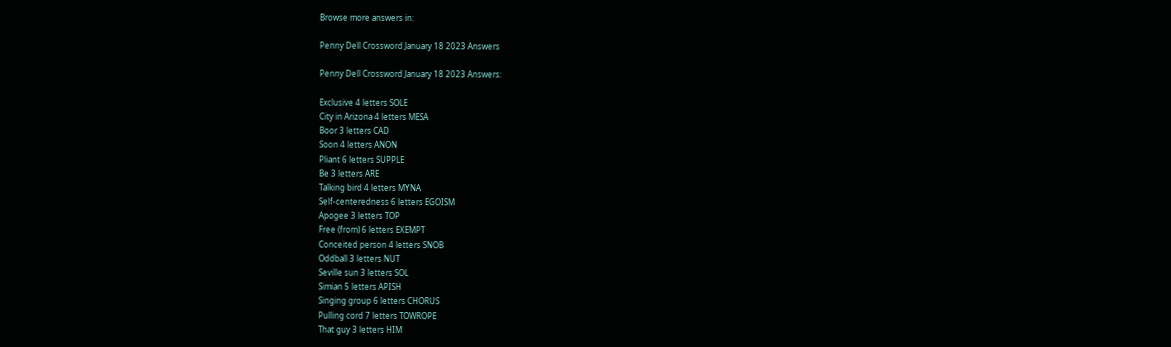Browse more answers in:

Penny Dell Crossword January 18 2023 Answers

Penny Dell Crossword January 18 2023 Answers:

Exclusive 4 letters SOLE
City in Arizona 4 letters MESA
Boor 3 letters CAD
Soon 4 letters ANON
Pliant 6 letters SUPPLE
Be 3 letters ARE
Talking bird 4 letters MYNA
Self-centeredness 6 letters EGOISM
Apogee 3 letters TOP
Free (from) 6 letters EXEMPT
Conceited person 4 letters SNOB
Oddball 3 letters NUT
Seville sun 3 letters SOL
Simian 5 letters APISH
Singing group 6 letters CHORUS
Pulling cord 7 letters TOWROPE
That guy 3 letters HIM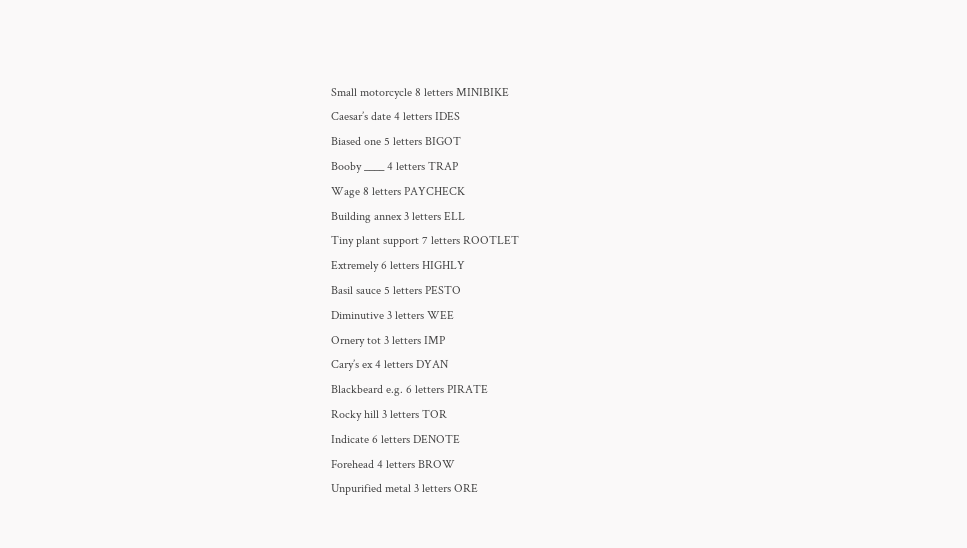Small motorcycle 8 letters MINIBIKE
Caesar’s date 4 letters IDES
Biased one 5 letters BIGOT
Booby ____ 4 letters TRAP
Wage 8 letters PAYCHECK
Building annex 3 letters ELL
Tiny plant support 7 letters ROOTLET
Extremely 6 letters HIGHLY
Basil sauce 5 letters PESTO
Diminutive 3 letters WEE
Ornery tot 3 letters IMP
Cary’s ex 4 letters DYAN
Blackbeard e.g. 6 letters PIRATE
Rocky hill 3 letters TOR
Indicate 6 letters DENOTE
Forehead 4 letters BROW
Unpurified metal 3 letters ORE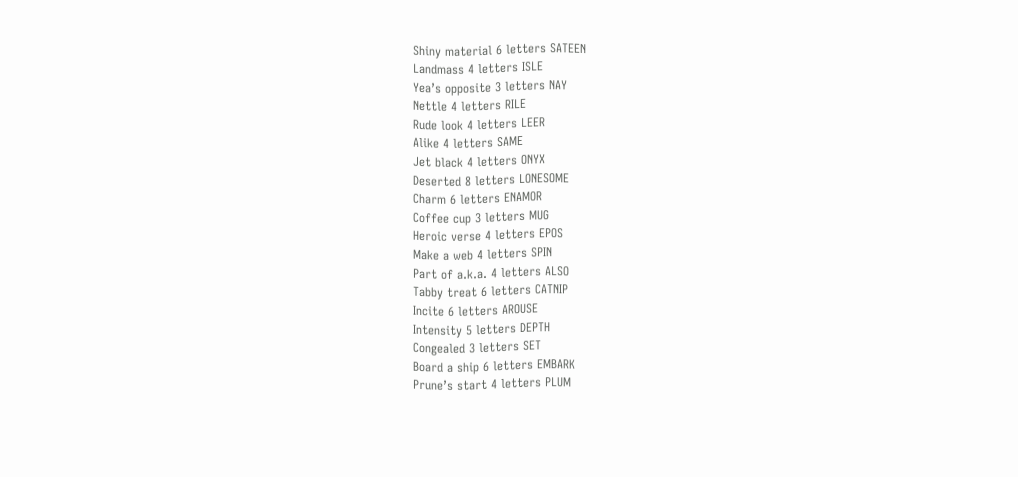Shiny material 6 letters SATEEN
Landmass 4 letters ISLE
Yea’s opposite 3 letters NAY
Nettle 4 letters RILE
Rude look 4 letters LEER
Alike 4 letters SAME
Jet black 4 letters ONYX
Deserted 8 letters LONESOME
Charm 6 letters ENAMOR
Coffee cup 3 letters MUG
Heroic verse 4 letters EPOS
Make a web 4 letters SPIN
Part of a.k.a. 4 letters ALSO
Tabby treat 6 letters CATNIP
Incite 6 letters AROUSE
Intensity 5 letters DEPTH
Congealed 3 letters SET
Board a ship 6 letters EMBARK
Prune’s start 4 letters PLUM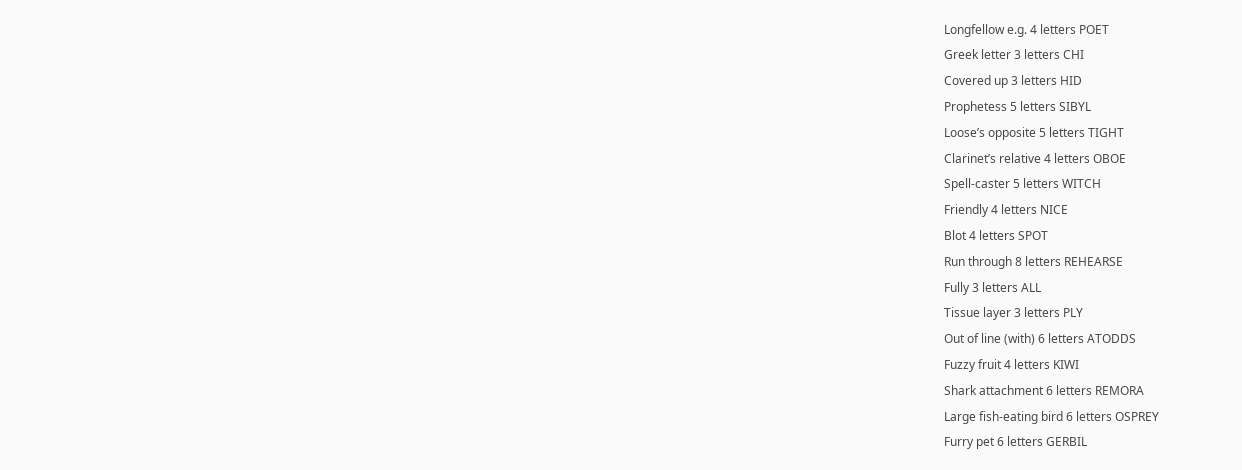Longfellow e.g. 4 letters POET
Greek letter 3 letters CHI
Covered up 3 letters HID
Prophetess 5 letters SIBYL
Loose’s opposite 5 letters TIGHT
Clarinet’s relative 4 letters OBOE
Spell-caster 5 letters WITCH
Friendly 4 letters NICE
Blot 4 letters SPOT
Run through 8 letters REHEARSE
Fully 3 letters ALL
Tissue layer 3 letters PLY
Out of line (with) 6 letters ATODDS
Fuzzy fruit 4 letters KIWI
Shark attachment 6 letters REMORA
Large fish-eating bird 6 letters OSPREY
Furry pet 6 letters GERBIL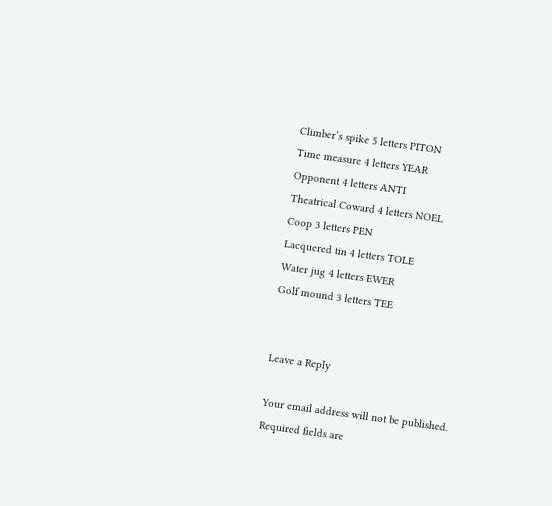Climber’s spike 5 letters PITON
Time measure 4 letters YEAR
Opponent 4 letters ANTI
Theatrical Coward 4 letters NOEL
Coop 3 letters PEN
Lacquered tin 4 letters TOLE
Water jug 4 letters EWER
Golf mound 3 letters TEE


Leave a Reply

Your email address will not be published. Required fields are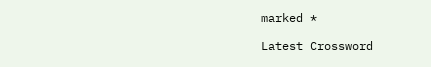marked *

Latest Crossword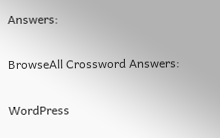Answers:

BrowseAll Crossword Answers:

WordPress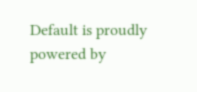Default is proudly powered by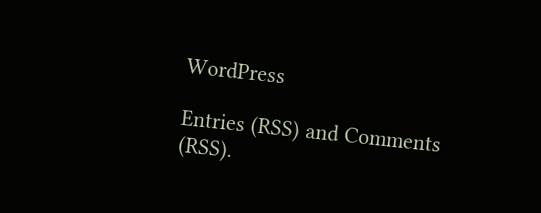WordPress

Entries (RSS) and Comments (RSS).